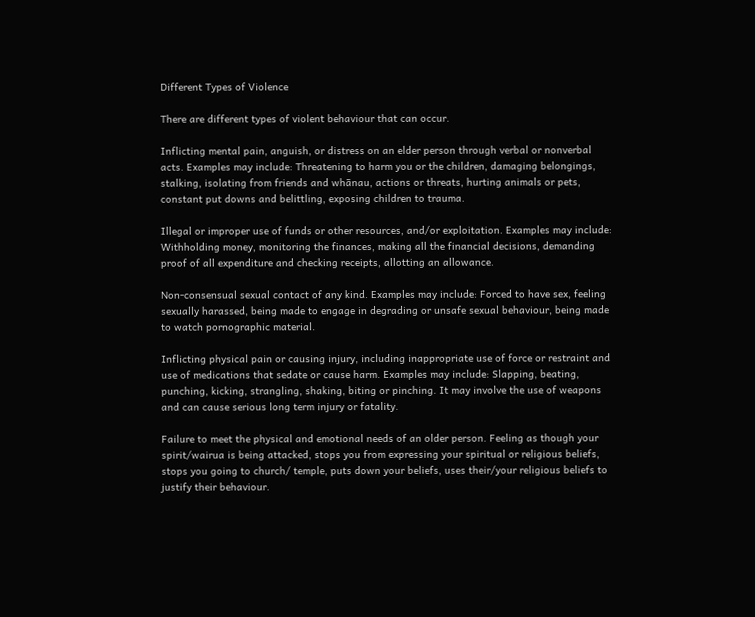Different Types of Violence

There are different types of violent behaviour that can occur.

Inflicting mental pain, anguish, or distress on an elder person through verbal or nonverbal acts. Examples may include: Threatening to harm you or the children, damaging belongings, stalking, isolating from friends and whānau, actions or threats, hurting animals or pets, constant put downs and belittling, exposing children to trauma.

Illegal or improper use of funds or other resources, and/or exploitation. Examples may include: Withholding money, monitoring the finances, making all the financial decisions, demanding proof of all expenditure and checking receipts, allotting an allowance.

Non-consensual sexual contact of any kind. Examples may include: Forced to have sex, feeling sexually harassed, being made to engage in degrading or unsafe sexual behaviour, being made to watch pornographic material.

Inflicting physical pain or causing injury, including inappropriate use of force or restraint and use of medications that sedate or cause harm. Examples may include: Slapping, beating, punching, kicking, strangling, shaking, biting or pinching. It may involve the use of weapons and can cause serious long term injury or fatality.

Failure to meet the physical and emotional needs of an older person. Feeling as though your spirit/wairua is being attacked, stops you from expressing your spiritual or religious beliefs, stops you going to church/ temple, puts down your beliefs, uses their/your religious beliefs to justify their behaviour.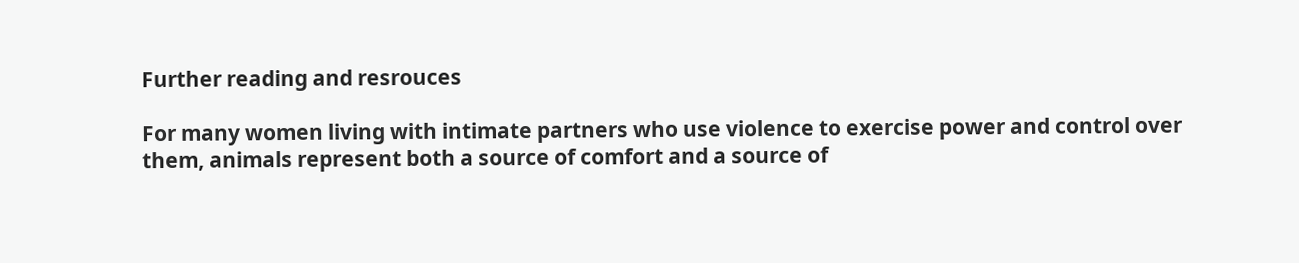Further reading and resrouces

For many women living with intimate partners who use violence to exercise power and control over them, animals represent both a source of comfort and a source of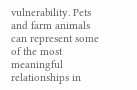vulnerability. Pets and farm animals can represent some of the most meaningful relationships in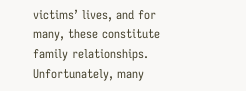victims’ lives, and for many, these constitute family relationships. Unfortunately, many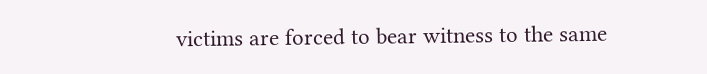victims are forced to bear witness to the same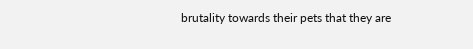brutality towards their pets that they are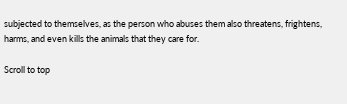subjected to themselves, as the person who abuses them also threatens, frightens, harms, and even kills the animals that they care for.

Scroll to top